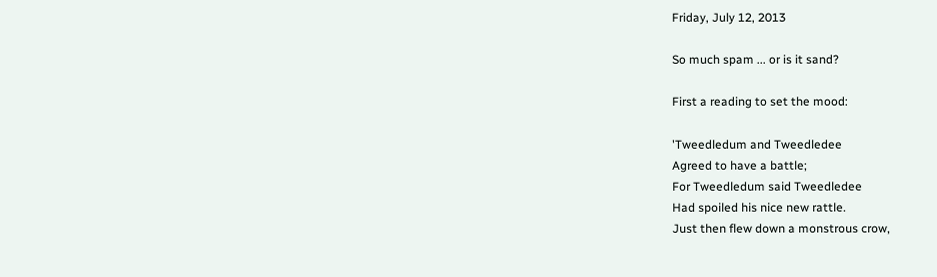Friday, July 12, 2013

So much spam ... or is it sand?

First a reading to set the mood:

'Tweedledum and Tweedledee
Agreed to have a battle;
For Tweedledum said Tweedledee
Had spoiled his nice new rattle.
Just then flew down a monstrous crow,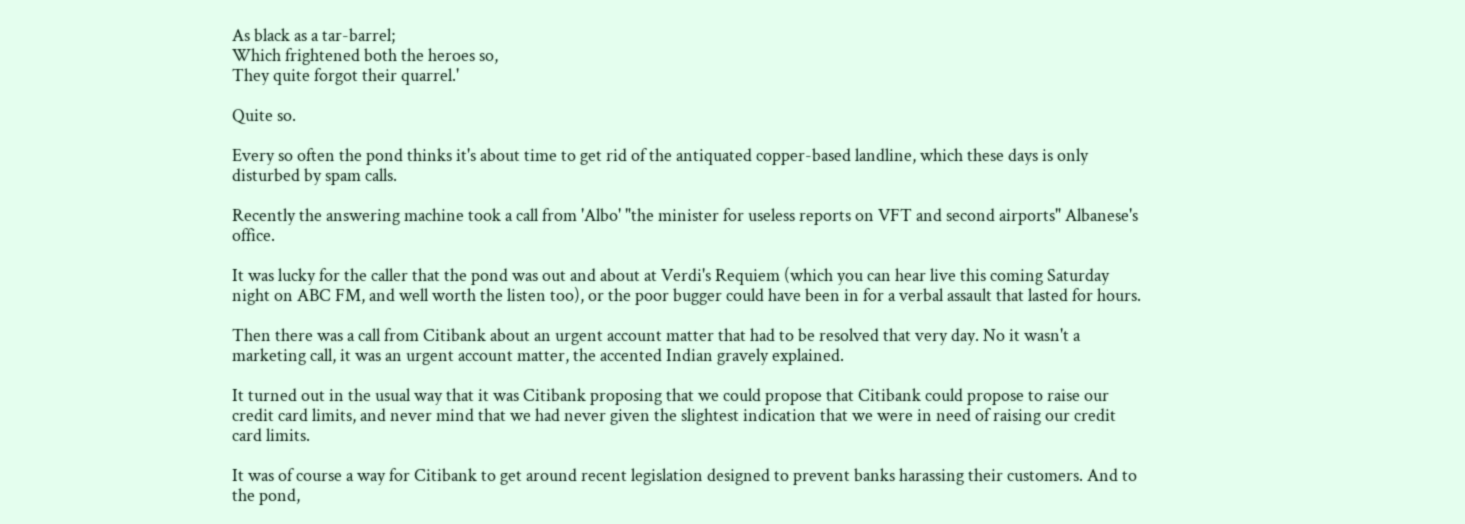As black as a tar-barrel;
Which frightened both the heroes so,
They quite forgot their quarrel.'

Quite so.

Every so often the pond thinks it's about time to get rid of the antiquated copper-based landline, which these days is only disturbed by spam calls.

Recently the answering machine took a call from 'Albo' "the minister for useless reports on VFT and second airports" Albanese's office.

It was lucky for the caller that the pond was out and about at Verdi's Requiem (which you can hear live this coming Saturday night on ABC FM, and well worth the listen too), or the poor bugger could have been in for a verbal assault that lasted for hours.

Then there was a call from Citibank about an urgent account matter that had to be resolved that very day. No it wasn't a marketing call, it was an urgent account matter, the accented Indian gravely explained.

It turned out in the usual way that it was Citibank proposing that we could propose that Citibank could propose to raise our credit card limits, and never mind that we had never given the slightest indication that we were in need of raising our credit card limits.

It was of course a way for Citibank to get around recent legislation designed to prevent banks harassing their customers. And to the pond,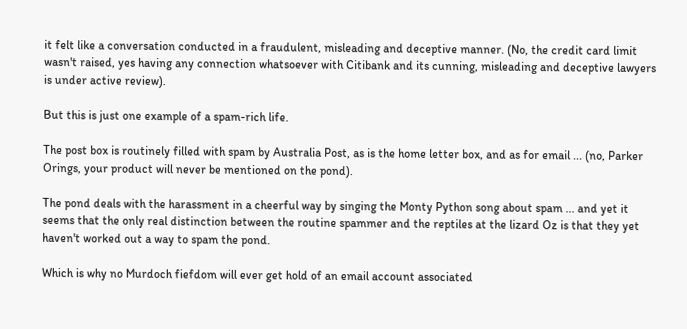it felt like a conversation conducted in a fraudulent, misleading and deceptive manner. (No, the credit card limit wasn't raised, yes having any connection whatsoever with Citibank and its cunning, misleading and deceptive lawyers is under active review).

But this is just one example of a spam-rich life.

The post box is routinely filled with spam by Australia Post, as is the home letter box, and as for email ... (no, Parker Orings, your product will never be mentioned on the pond).

The pond deals with the harassment in a cheerful way by singing the Monty Python song about spam ... and yet it seems that the only real distinction between the routine spammer and the reptiles at the lizard Oz is that they yet haven't worked out a way to spam the pond.

Which is why no Murdoch fiefdom will ever get hold of an email account associated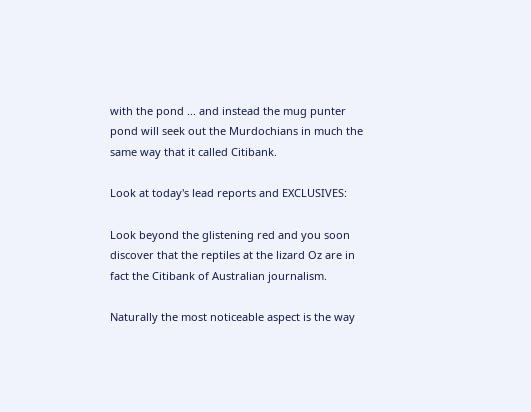with the pond ... and instead the mug punter pond will seek out the Murdochians in much the same way that it called Citibank.

Look at today's lead reports and EXCLUSIVES:

Look beyond the glistening red and you soon discover that the reptiles at the lizard Oz are in fact the Citibank of Australian journalism.

Naturally the most noticeable aspect is the way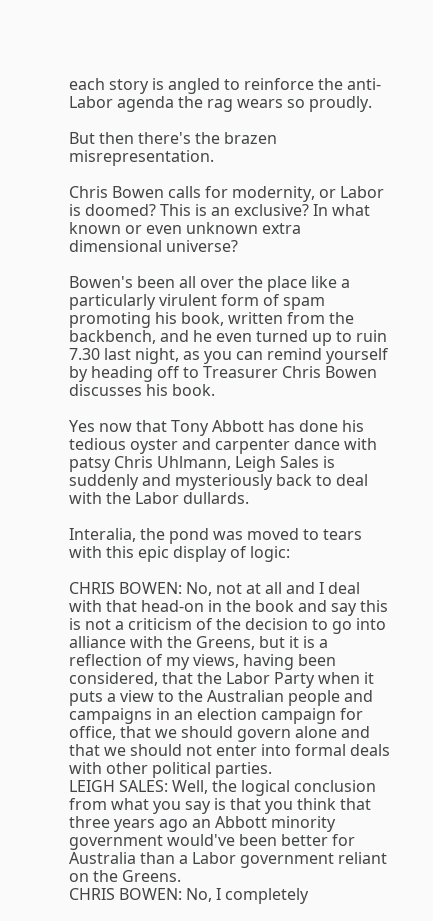each story is angled to reinforce the anti-Labor agenda the rag wears so proudly.

But then there's the brazen misrepresentation.

Chris Bowen calls for modernity, or Labor is doomed? This is an exclusive? In what known or even unknown extra dimensional universe?

Bowen's been all over the place like a particularly virulent form of spam promoting his book, written from the backbench, and he even turned up to ruin 7.30 last night, as you can remind yourself by heading off to Treasurer Chris Bowen discusses his book.

Yes now that Tony Abbott has done his tedious oyster and carpenter dance with patsy Chris Uhlmann, Leigh Sales is suddenly and mysteriously back to deal with the Labor dullards.

Interalia, the pond was moved to tears with this epic display of logic:

CHRIS BOWEN: No, not at all and I deal with that head-on in the book and say this is not a criticism of the decision to go into alliance with the Greens, but it is a reflection of my views, having been considered, that the Labor Party when it puts a view to the Australian people and campaigns in an election campaign for office, that we should govern alone and that we should not enter into formal deals with other political parties.
LEIGH SALES: Well, the logical conclusion from what you say is that you think that three years ago an Abbott minority government would've been better for Australia than a Labor government reliant on the Greens.
CHRIS BOWEN: No, I completely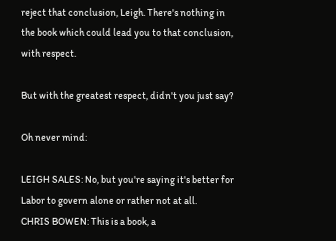reject that conclusion, Leigh. There's nothing in the book which could lead you to that conclusion, with respect.

But with the greatest respect, didn't you just say?

Oh never mind:

LEIGH SALES: No, but you're saying it's better for Labor to govern alone or rather not at all.
CHRIS BOWEN: This is a book, a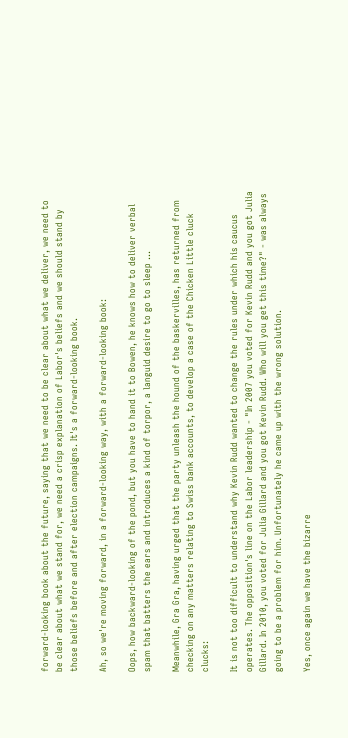forward-looking book about the future, saying that we need to be clear about what we deliver, we need to be clear about what we stand for, we need a crisp explanation of Labor's beliefs and we should stand by those beliefs before and after election campaigns. It's a forward-looking book.

Ah, so we're moving forward, in a forward-looking way, with a forward-looking book:

Oops, how backward-looking of the pond, but you have to hand it to Bowen, he knows how to deliver verbal spam that batters the ears and introduces a kind of torpor, a languid desire to go to sleep ...

Meanwhile, Gra Gra, having urged that the party unleash the hound of the baskervilles, has returned from checking on any matters relating to Swiss bank accounts, to develop a case of the Chicken Little cluck clucks:

It is not too difficult to understand why Kevin Rudd wanted to change the rules under which his caucus operates. The opposition's line on the Labor leadership - "In 2007 you voted for Kevin Rudd and you got Julia Gillard. In 2010, you voted for Julia Gillard and you got Kevin Rudd. Who will you get this time?" - was always going to be a problem for him. Unfortunately he came up with the wrong solution.

Yes, once again we have the bizarre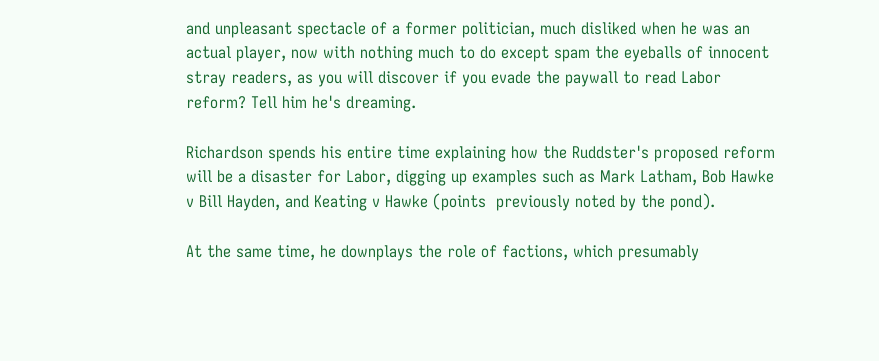and unpleasant spectacle of a former politician, much disliked when he was an actual player, now with nothing much to do except spam the eyeballs of innocent stray readers, as you will discover if you evade the paywall to read Labor reform? Tell him he's dreaming.

Richardson spends his entire time explaining how the Ruddster's proposed reform will be a disaster for Labor, digging up examples such as Mark Latham, Bob Hawke v Bill Hayden, and Keating v Hawke (points  previously noted by the pond).

At the same time, he downplays the role of factions, which presumably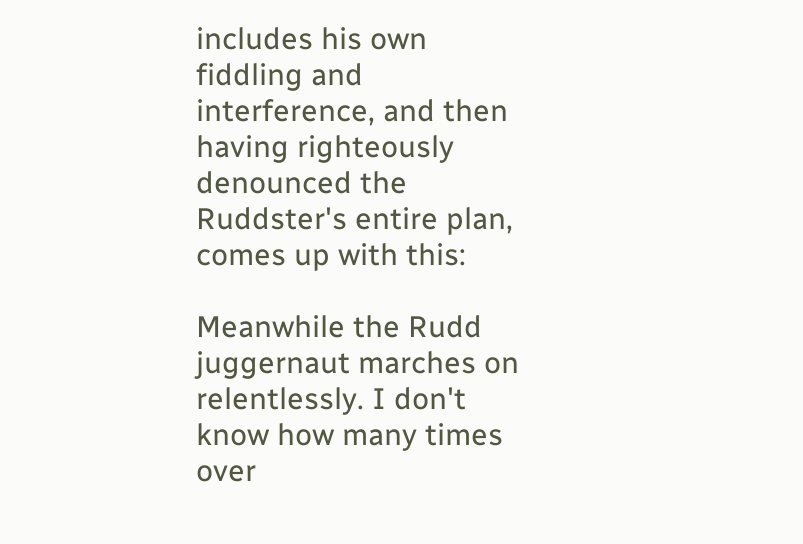includes his own fiddling and interference, and then having righteously denounced the Ruddster's entire plan, comes up with this:

Meanwhile the Rudd juggernaut marches on relentlessly. I don't know how many times over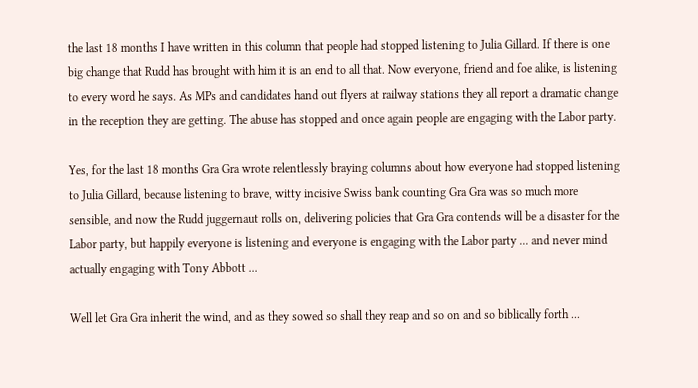the last 18 months I have written in this column that people had stopped listening to Julia Gillard. If there is one big change that Rudd has brought with him it is an end to all that. Now everyone, friend and foe alike, is listening to every word he says. As MPs and candidates hand out flyers at railway stations they all report a dramatic change in the reception they are getting. The abuse has stopped and once again people are engaging with the Labor party.

Yes, for the last 18 months Gra Gra wrote relentlessly braying columns about how everyone had stopped listening to Julia Gillard, because listening to brave, witty incisive Swiss bank counting Gra Gra was so much more sensible, and now the Rudd juggernaut rolls on, delivering policies that Gra Gra contends will be a disaster for the Labor party, but happily everyone is listening and everyone is engaging with the Labor party ... and never mind actually engaging with Tony Abbott ...

Well let Gra Gra inherit the wind, and as they sowed so shall they reap and so on and so biblically forth ...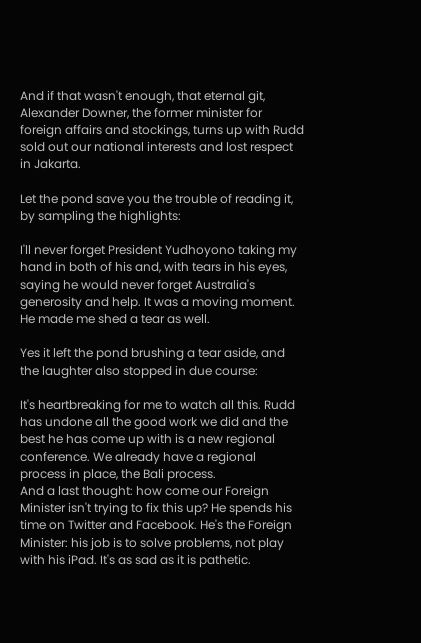And if that wasn't enough, that eternal git, Alexander Downer, the former minister for foreign affairs and stockings, turns up with Rudd sold out our national interests and lost respect in Jakarta.

Let the pond save you the trouble of reading it, by sampling the highlights:

I'll never forget President Yudhoyono taking my hand in both of his and, with tears in his eyes, saying he would never forget Australia's generosity and help. It was a moving moment. He made me shed a tear as well.

Yes it left the pond brushing a tear aside, and the laughter also stopped in due course:

It's heartbreaking for me to watch all this. Rudd has undone all the good work we did and the best he has come up with is a new regional conference. We already have a regional process in place, the Bali process.
And a last thought: how come our Foreign Minister isn't trying to fix this up? He spends his time on Twitter and Facebook. He's the Foreign Minister: his job is to solve problems, not play with his iPad. It's as sad as it is pathetic.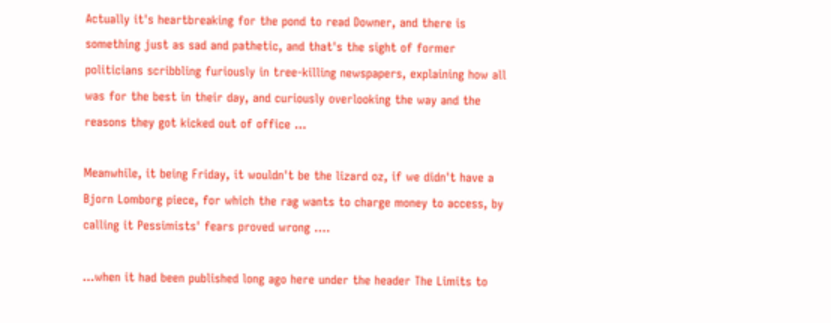Actually it's heartbreaking for the pond to read Downer, and there is something just as sad and pathetic, and that's the sight of former politicians scribbling furiously in tree-killing newspapers, explaining how all was for the best in their day, and curiously overlooking the way and the reasons they got kicked out of office ...

Meanwhile, it being Friday, it wouldn't be the lizard oz, if we didn't have a Bjorn Lomborg piece, for which the rag wants to charge money to access, by calling it Pessimists' fears proved wrong ....

...when it had been published long ago here under the header The Limits to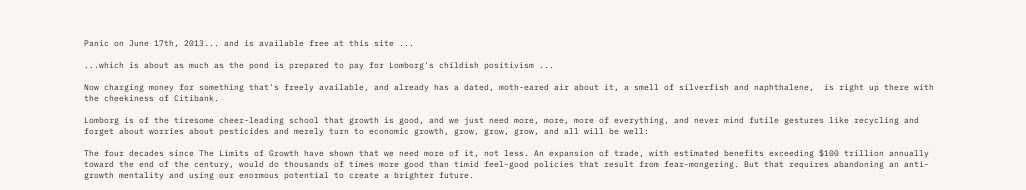Panic on June 17th, 2013... and is available free at this site ...

...which is about as much as the pond is prepared to pay for Lomborg's childish positivism ...

Now charging money for something that's freely available, and already has a dated, moth-eared air about it, a smell of silverfish and naphthalene,  is right up there with the cheekiness of Citibank.

Lomborg is of the tiresome cheer-leading school that growth is good, and we just need more, more, more of everything, and never mind futile gestures like recycling and forget about worries about pesticides and merely turn to economic growth, grow, grow, grow, and all will be well:

The four decades since The Limits of Growth have shown that we need more of it, not less. An expansion of trade, with estimated benefits exceeding $100 trillion annually toward the end of the century, would do thousands of times more good than timid feel-good policies that result from fear-mongering. But that requires abandoning an anti-growth mentality and using our enormous potential to create a brighter future.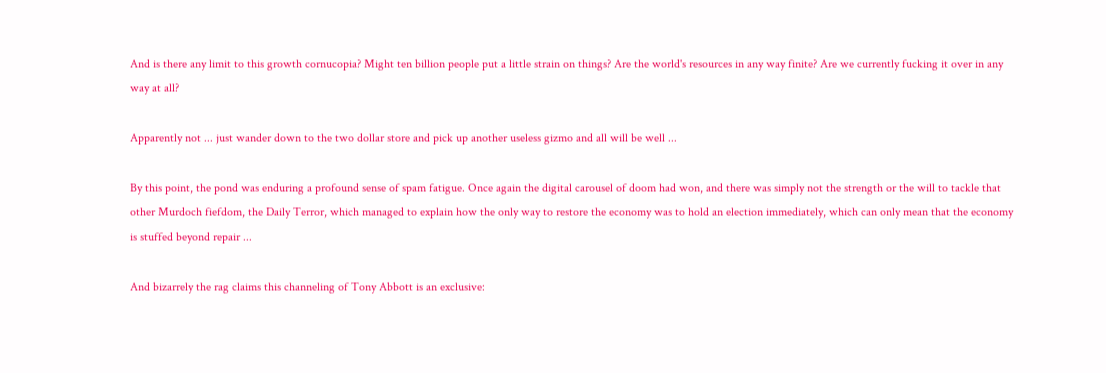And is there any limit to this growth cornucopia? Might ten billion people put a little strain on things? Are the world's resources in any way finite? Are we currently fucking it over in any way at all?

Apparently not ... just wander down to the two dollar store and pick up another useless gizmo and all will be well ...

By this point, the pond was enduring a profound sense of spam fatigue. Once again the digital carousel of doom had won, and there was simply not the strength or the will to tackle that other Murdoch fiefdom, the Daily Terror, which managed to explain how the only way to restore the economy was to hold an election immediately, which can only mean that the economy is stuffed beyond repair ...

And bizarrely the rag claims this channeling of Tony Abbott is an exclusive: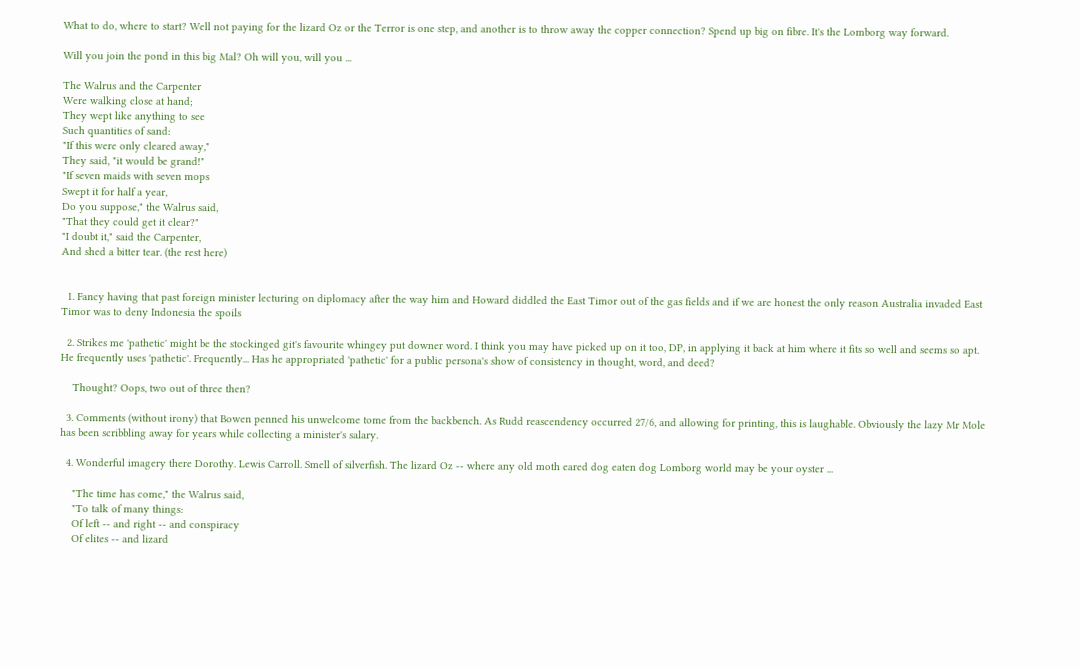What to do, where to start? Well not paying for the lizard Oz or the Terror is one step, and another is to throw away the copper connection? Spend up big on fibre. It's the Lomborg way forward.

Will you join the pond in this big Mal? Oh will you, will you ...

The Walrus and the Carpenter
Were walking close at hand;
They wept like anything to see
Such quantities of sand:
"If this were only cleared away,"
They said, "it would be grand!"
"If seven maids with seven mops
Swept it for half a year,
Do you suppose," the Walrus said,
"That they could get it clear?"
"I doubt it," said the Carpenter,
And shed a bitter tear. (the rest here)


  1. Fancy having that past foreign minister lecturing on diplomacy after the way him and Howard diddled the East Timor out of the gas fields and if we are honest the only reason Australia invaded East Timor was to deny Indonesia the spoils

  2. Strikes me 'pathetic' might be the stockinged git's favourite whingey put downer word. I think you may have picked up on it too, DP, in applying it back at him where it fits so well and seems so apt. He frequently uses 'pathetic'. Frequently... Has he appropriated 'pathetic' for a public persona's show of consistency in thought, word, and deed?

    Thought? Oops, two out of three then?

  3. Comments (without irony) that Bowen penned his unwelcome tome from the backbench. As Rudd reascendency occurred 27/6, and allowing for printing, this is laughable. Obviously the lazy Mr Mole has been scribbling away for years while collecting a minister's salary.

  4. Wonderful imagery there Dorothy. Lewis Carroll. Smell of silverfish. The lizard Oz -- where any old moth eared dog eaten dog Lomborg world may be your oyster ...

    "The time has come," the Walrus said,
    "To talk of many things:
    Of left -- and right -- and conspiracy
    Of elites -- and lizard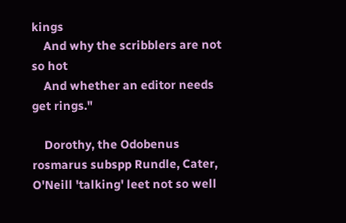kings
    And why the scribblers are not so hot
    And whether an editor needs get rings."

    Dorothy, the Odobenus rosmarus subspp Rundle, Cater, O'Neill 'talking' leet not so well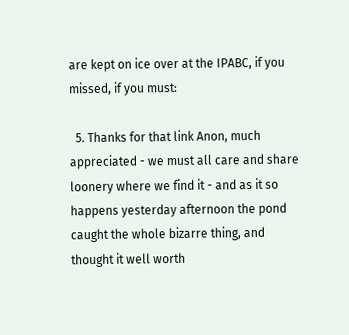are kept on ice over at the IPABC, if you missed, if you must:

  5. Thanks for that link Anon, much appreciated - we must all care and share loonery where we find it - and as it so happens yesterday afternoon the pond caught the whole bizarre thing, and thought it well worth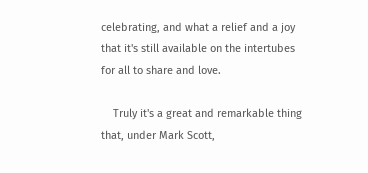celebrating, and what a relief and a joy that it's still available on the intertubes for all to share and love.

    Truly it's a great and remarkable thing that, under Mark Scott,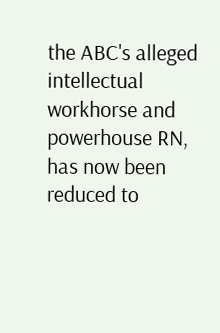the ABC's alleged intellectual workhorse and powerhouse RN, has now been reduced to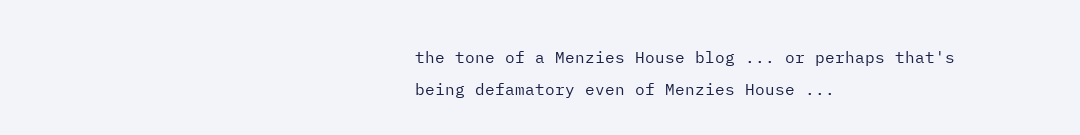the tone of a Menzies House blog ... or perhaps that's being defamatory even of Menzies House ...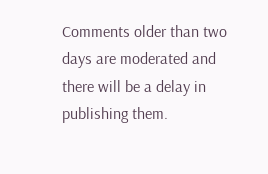Comments older than two days are moderated and there will be a delay in publishing them.